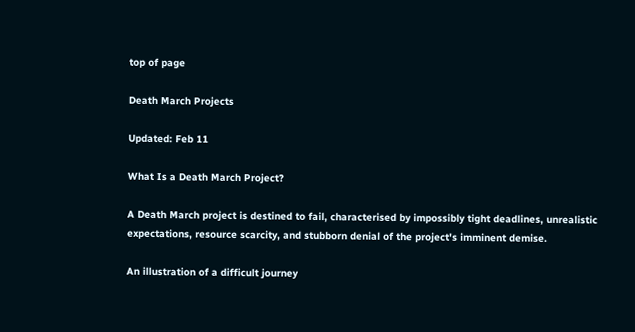top of page

Death March Projects

Updated: Feb 11

What Is a Death March Project?

A Death March project is destined to fail, characterised by impossibly tight deadlines, unrealistic expectations, resource scarcity, and stubborn denial of the project's imminent demise.

An illustration of a difficult journey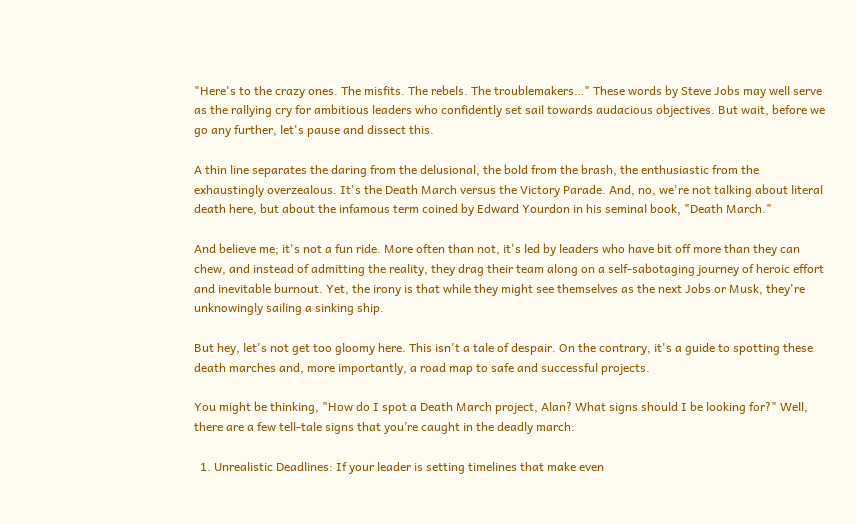"Here's to the crazy ones. The misfits. The rebels. The troublemakers…" These words by Steve Jobs may well serve as the rallying cry for ambitious leaders who confidently set sail towards audacious objectives. But wait, before we go any further, let's pause and dissect this.

A thin line separates the daring from the delusional, the bold from the brash, the enthusiastic from the exhaustingly overzealous. It's the Death March versus the Victory Parade. And, no, we're not talking about literal death here, but about the infamous term coined by Edward Yourdon in his seminal book, "Death March."

And believe me; it's not a fun ride. More often than not, it's led by leaders who have bit off more than they can chew, and instead of admitting the reality, they drag their team along on a self-sabotaging journey of heroic effort and inevitable burnout. Yet, the irony is that while they might see themselves as the next Jobs or Musk, they're unknowingly sailing a sinking ship.

But hey, let's not get too gloomy here. This isn't a tale of despair. On the contrary, it's a guide to spotting these death marches and, more importantly, a road map to safe and successful projects.

You might be thinking, "How do I spot a Death March project, Alan? What signs should I be looking for?" Well, there are a few tell-tale signs that you’re caught in the deadly march:

  1. Unrealistic Deadlines: If your leader is setting timelines that make even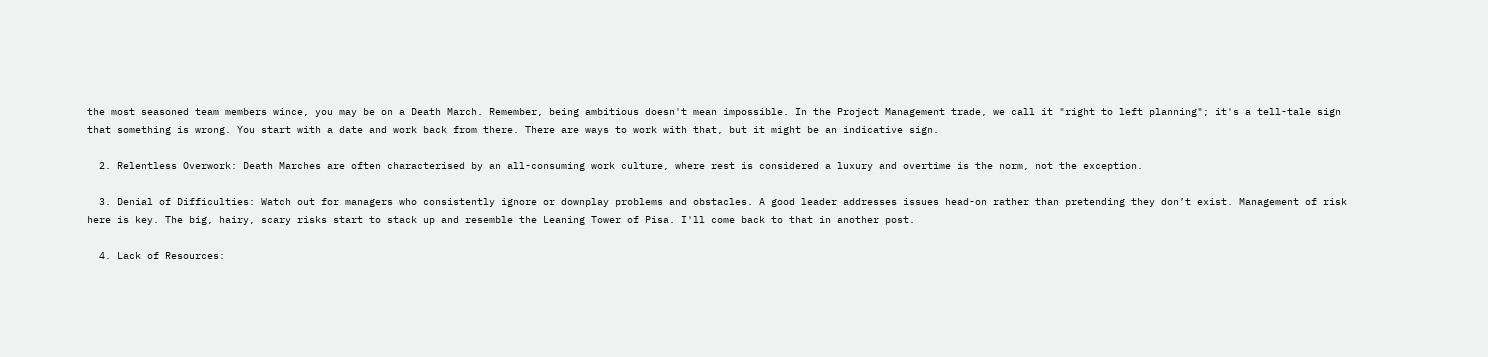the most seasoned team members wince, you may be on a Death March. Remember, being ambitious doesn't mean impossible. In the Project Management trade, we call it "right to left planning"; it's a tell-tale sign that something is wrong. You start with a date and work back from there. There are ways to work with that, but it might be an indicative sign.

  2. Relentless Overwork: Death Marches are often characterised by an all-consuming work culture, where rest is considered a luxury and overtime is the norm, not the exception.

  3. Denial of Difficulties: Watch out for managers who consistently ignore or downplay problems and obstacles. A good leader addresses issues head-on rather than pretending they don’t exist. Management of risk here is key. The big, hairy, scary risks start to stack up and resemble the Leaning Tower of Pisa. I'll come back to that in another post.

  4. Lack of Resources: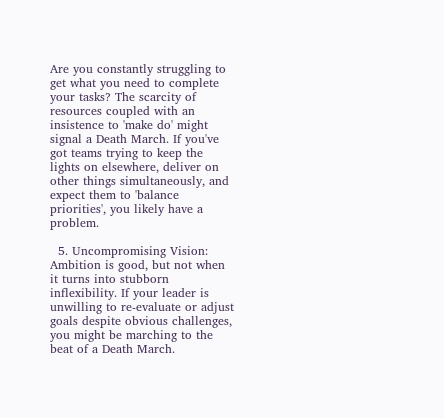Are you constantly struggling to get what you need to complete your tasks? The scarcity of resources coupled with an insistence to 'make do' might signal a Death March. If you've got teams trying to keep the lights on elsewhere, deliver on other things simultaneously, and expect them to 'balance priorities', you likely have a problem.

  5. Uncompromising Vision: Ambition is good, but not when it turns into stubborn inflexibility. If your leader is unwilling to re-evaluate or adjust goals despite obvious challenges, you might be marching to the beat of a Death March.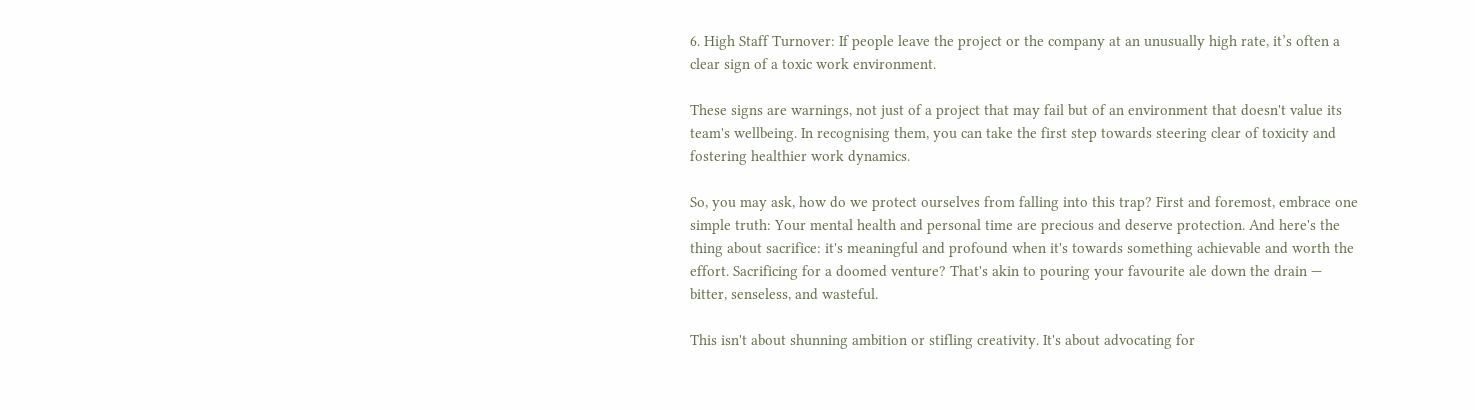6. High Staff Turnover: If people leave the project or the company at an unusually high rate, it’s often a clear sign of a toxic work environment.

These signs are warnings, not just of a project that may fail but of an environment that doesn't value its team's wellbeing. In recognising them, you can take the first step towards steering clear of toxicity and fostering healthier work dynamics.

So, you may ask, how do we protect ourselves from falling into this trap? First and foremost, embrace one simple truth: Your mental health and personal time are precious and deserve protection. And here's the thing about sacrifice: it's meaningful and profound when it's towards something achievable and worth the effort. Sacrificing for a doomed venture? That's akin to pouring your favourite ale down the drain — bitter, senseless, and wasteful.

This isn't about shunning ambition or stifling creativity. It's about advocating for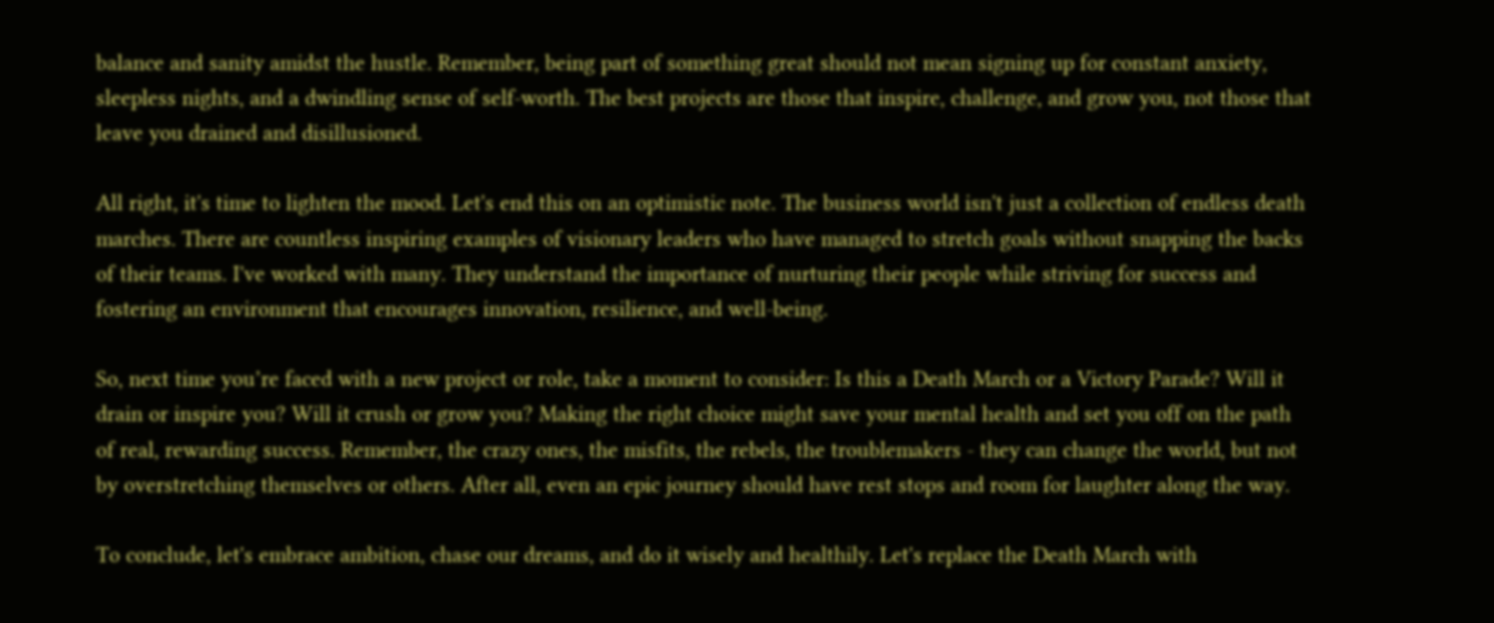balance and sanity amidst the hustle. Remember, being part of something great should not mean signing up for constant anxiety, sleepless nights, and a dwindling sense of self-worth. The best projects are those that inspire, challenge, and grow you, not those that leave you drained and disillusioned.

All right, it's time to lighten the mood. Let's end this on an optimistic note. The business world isn't just a collection of endless death marches. There are countless inspiring examples of visionary leaders who have managed to stretch goals without snapping the backs of their teams. I've worked with many. They understand the importance of nurturing their people while striving for success and fostering an environment that encourages innovation, resilience, and well-being.

So, next time you’re faced with a new project or role, take a moment to consider: Is this a Death March or a Victory Parade? Will it drain or inspire you? Will it crush or grow you? Making the right choice might save your mental health and set you off on the path of real, rewarding success. Remember, the crazy ones, the misfits, the rebels, the troublemakers - they can change the world, but not by overstretching themselves or others. After all, even an epic journey should have rest stops and room for laughter along the way.

To conclude, let's embrace ambition, chase our dreams, and do it wisely and healthily. Let's replace the Death March with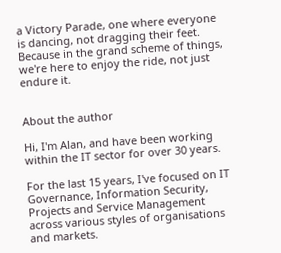a Victory Parade, one where everyone is dancing, not dragging their feet. Because in the grand scheme of things, we're here to enjoy the ride, not just endure it.


About the author

Hi, I'm Alan, and have been working within the IT sector for over 30 years.

For the last 15 years, I've focused on IT Governance, Information Security, Projects and Service Management across various styles of organisations and markets.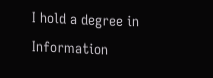I hold a degree in Information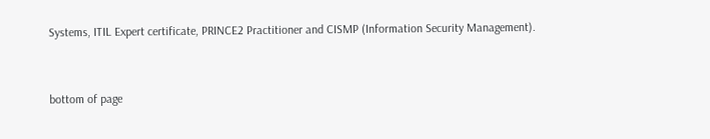Systems, ITIL Expert certificate, PRINCE2 Practitioner and CISMP (Information Security Management).


bottom of page